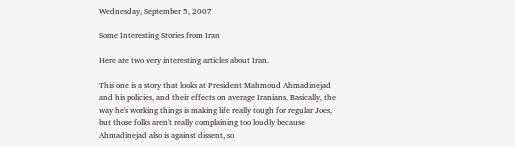Wednesday, September 5, 2007

Some Interesting Stories from Iran

Here are two very interesting articles about Iran.

This one is a story that looks at President Mahmoud Ahmadinejad and his policies, and their effects on average Iranians. Basically, the way he's working things is making life really tough for regular Joes, but those folks aren't really complaining too loudly because Ahmadinejad also is against dissent, so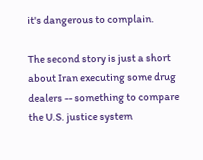it's dangerous to complain.

The second story is just a short about Iran executing some drug dealers -- something to compare the U.S. justice system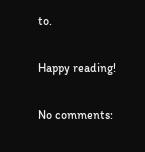to.

Happy reading!

No comments: